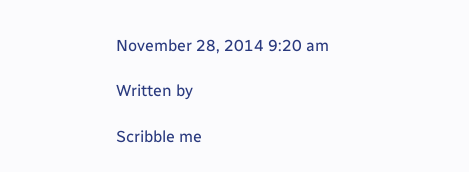November 28, 2014 9:20 am

Written by

Scribble me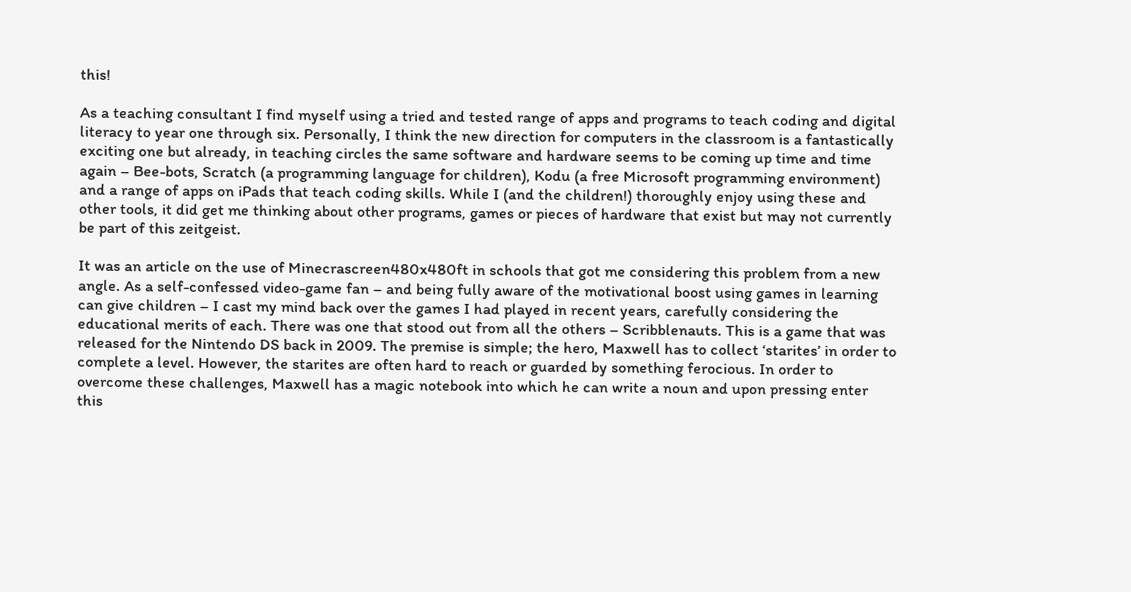this!

As a teaching consultant I find myself using a tried and tested range of apps and programs to teach coding and digital literacy to year one through six. Personally, I think the new direction for computers in the classroom is a fantastically exciting one but already, in teaching circles the same software and hardware seems to be coming up time and time again – Bee-bots, Scratch (a programming language for children), Kodu (a free Microsoft programming environment) and a range of apps on iPads that teach coding skills. While I (and the children!) thoroughly enjoy using these and other tools, it did get me thinking about other programs, games or pieces of hardware that exist but may not currently be part of this zeitgeist.

It was an article on the use of Minecrascreen480x480ft in schools that got me considering this problem from a new angle. As a self-confessed video-game fan – and being fully aware of the motivational boost using games in learning can give children – I cast my mind back over the games I had played in recent years, carefully considering the educational merits of each. There was one that stood out from all the others – Scribblenauts. This is a game that was released for the Nintendo DS back in 2009. The premise is simple; the hero, Maxwell has to collect ‘starites’ in order to complete a level. However, the starites are often hard to reach or guarded by something ferocious. In order to overcome these challenges, Maxwell has a magic notebook into which he can write a noun and upon pressing enter this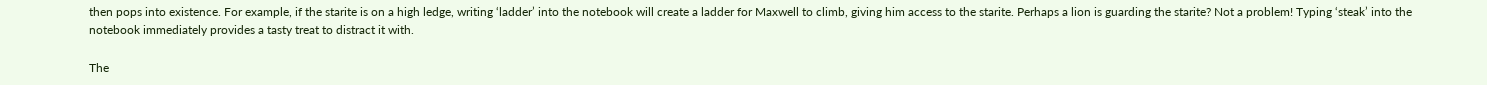then pops into existence. For example, if the starite is on a high ledge, writing ‘ladder’ into the notebook will create a ladder for Maxwell to climb, giving him access to the starite. Perhaps a lion is guarding the starite? Not a problem! Typing ‘steak’ into the notebook immediately provides a tasty treat to distract it with.

The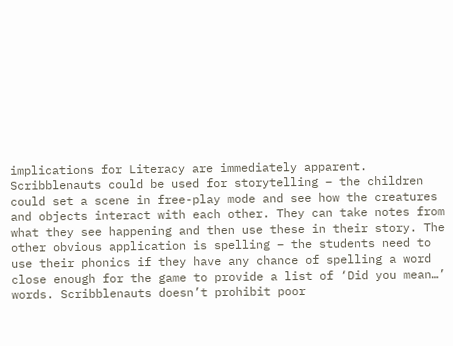implications for Literacy are immediately apparent. Scribblenauts could be used for storytelling – the children could set a scene in free-play mode and see how the creatures and objects interact with each other. They can take notes from what they see happening and then use these in their story. The other obvious application is spelling – the students need to use their phonics if they have any chance of spelling a word close enough for the game to provide a list of ‘Did you mean…’ words. Scribblenauts doesn’t prohibit poor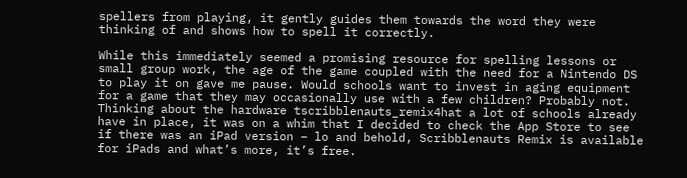spellers from playing, it gently guides them towards the word they were thinking of and shows how to spell it correctly.

While this immediately seemed a promising resource for spelling lessons or small group work, the age of the game coupled with the need for a Nintendo DS to play it on gave me pause. Would schools want to invest in aging equipment for a game that they may occasionally use with a few children? Probably not. Thinking about the hardware tscribblenauts_remix4hat a lot of schools already have in place, it was on a whim that I decided to check the App Store to see if there was an iPad version – lo and behold, Scribblenauts Remix is available for iPads and what’s more, it’s free.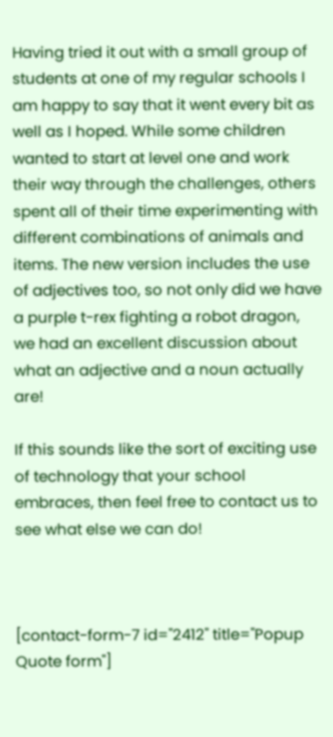Having tried it out with a small group of students at one of my regular schools I am happy to say that it went every bit as well as I hoped. While some children wanted to start at level one and work their way through the challenges, others spent all of their time experimenting with different combinations of animals and items. The new version includes the use of adjectives too, so not only did we have a purple t-rex fighting a robot dragon, we had an excellent discussion about what an adjective and a noun actually are!

If this sounds like the sort of exciting use of technology that your school embraces, then feel free to contact us to see what else we can do!



[contact-form-7 id="2412" title="Popup Quote form"]